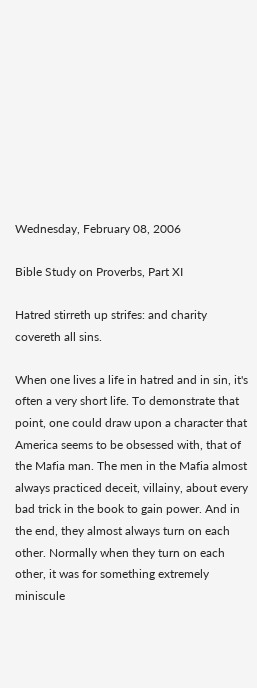Wednesday, February 08, 2006

Bible Study on Proverbs, Part XI

Hatred stirreth up strifes: and charity covereth all sins.

When one lives a life in hatred and in sin, it's often a very short life. To demonstrate that point, one could draw upon a character that America seems to be obsessed with, that of the Mafia man. The men in the Mafia almost always practiced deceit, villainy, about every bad trick in the book to gain power. And in the end, they almost always turn on each other. Normally when they turn on each other, it was for something extremely miniscule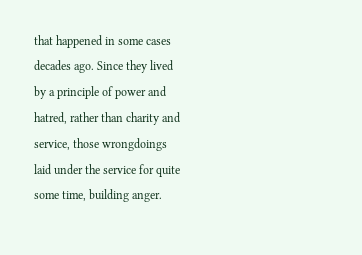that happened in some cases decades ago. Since they lived by a principle of power and hatred, rather than charity and service, those wrongdoings laid under the service for quite some time, building anger.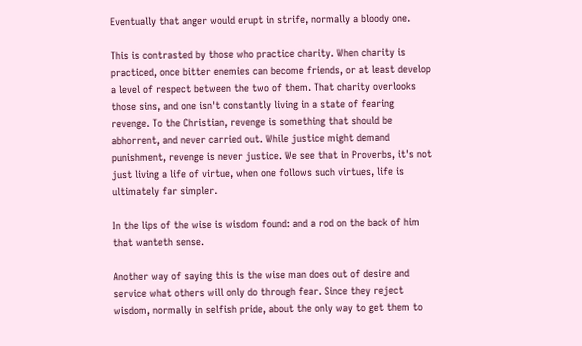Eventually that anger would erupt in strife, normally a bloody one.

This is contrasted by those who practice charity. When charity is practiced, once bitter enemies can become friends, or at least develop a level of respect between the two of them. That charity overlooks those sins, and one isn't constantly living in a state of fearing revenge. To the Christian, revenge is something that should be abhorrent, and never carried out. While justice might demand punishment, revenge is never justice. We see that in Proverbs, it's not just living a life of virtue, when one follows such virtues, life is ultimately far simpler.

In the lips of the wise is wisdom found: and a rod on the back of him that wanteth sense.

Another way of saying this is the wise man does out of desire and service what others will only do through fear. Since they reject wisdom, normally in selfish pride, about the only way to get them to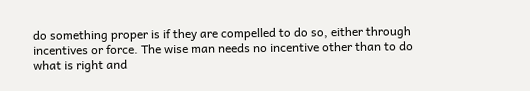do something proper is if they are compelled to do so, either through incentives or force. The wise man needs no incentive other than to do what is right and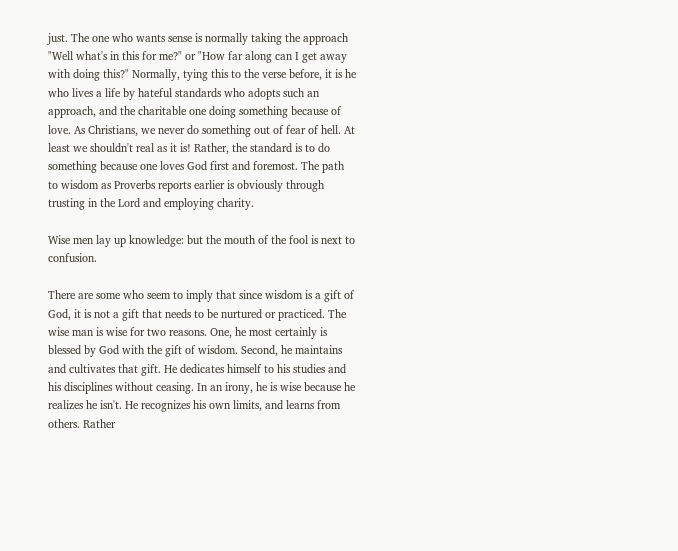just. The one who wants sense is normally taking the approach "Well what's in this for me?" or "How far along can I get away with doing this?" Normally, tying this to the verse before, it is he who lives a life by hateful standards who adopts such an approach, and the charitable one doing something because of love. As Christians, we never do something out of fear of hell. At least we shouldn't real as it is! Rather, the standard is to do something because one loves God first and foremost. The path to wisdom as Proverbs reports earlier is obviously through trusting in the Lord and employing charity.

Wise men lay up knowledge: but the mouth of the fool is next to confusion.

There are some who seem to imply that since wisdom is a gift of God, it is not a gift that needs to be nurtured or practiced. The wise man is wise for two reasons. One, he most certainly is blessed by God with the gift of wisdom. Second, he maintains and cultivates that gift. He dedicates himself to his studies and his disciplines without ceasing. In an irony, he is wise because he realizes he isn't. He recognizes his own limits, and learns from others. Rather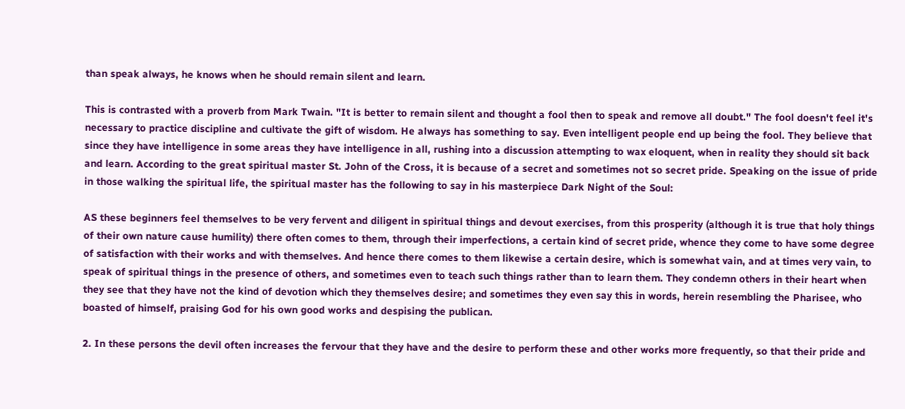than speak always, he knows when he should remain silent and learn.

This is contrasted with a proverb from Mark Twain. "It is better to remain silent and thought a fool then to speak and remove all doubt." The fool doesn't feel it's necessary to practice discipline and cultivate the gift of wisdom. He always has something to say. Even intelligent people end up being the fool. They believe that since they have intelligence in some areas they have intelligence in all, rushing into a discussion attempting to wax eloquent, when in reality they should sit back and learn. According to the great spiritual master St. John of the Cross, it is because of a secret and sometimes not so secret pride. Speaking on the issue of pride in those walking the spiritual life, the spiritual master has the following to say in his masterpiece Dark Night of the Soul:

AS these beginners feel themselves to be very fervent and diligent in spiritual things and devout exercises, from this prosperity (although it is true that holy things of their own nature cause humility) there often comes to them, through their imperfections, a certain kind of secret pride, whence they come to have some degree of satisfaction with their works and with themselves. And hence there comes to them likewise a certain desire, which is somewhat vain, and at times very vain, to speak of spiritual things in the presence of others, and sometimes even to teach such things rather than to learn them. They condemn others in their heart when they see that they have not the kind of devotion which they themselves desire; and sometimes they even say this in words, herein resembling the Pharisee, who boasted of himself, praising God for his own good works and despising the publican.

2. In these persons the devil often increases the fervour that they have and the desire to perform these and other works more frequently, so that their pride and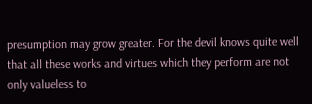presumption may grow greater. For the devil knows quite well that all these works and virtues which they perform are not only valueless to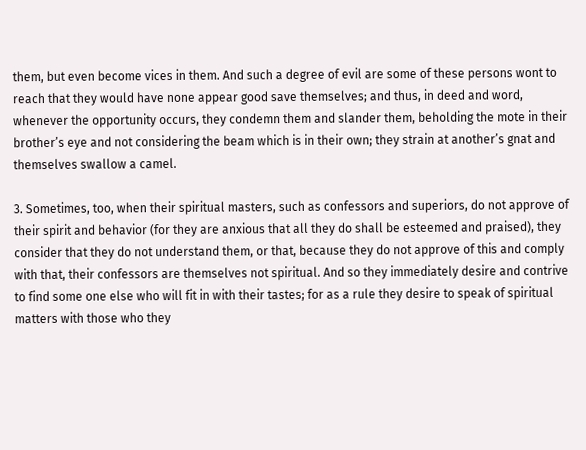them, but even become vices in them. And such a degree of evil are some of these persons wont to reach that they would have none appear good save themselves; and thus, in deed and word, whenever the opportunity occurs, they condemn them and slander them, beholding the mote in their brother’s eye and not considering the beam which is in their own; they strain at another’s gnat and themselves swallow a camel.

3. Sometimes, too, when their spiritual masters, such as confessors and superiors, do not approve of their spirit and behavior (for they are anxious that all they do shall be esteemed and praised), they consider that they do not understand them, or that, because they do not approve of this and comply with that, their confessors are themselves not spiritual. And so they immediately desire and contrive to find some one else who will fit in with their tastes; for as a rule they desire to speak of spiritual matters with those who they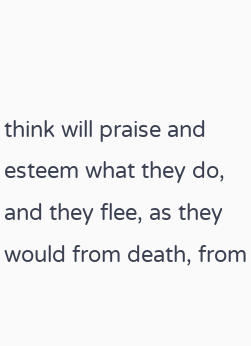think will praise and esteem what they do, and they flee, as they would from death, from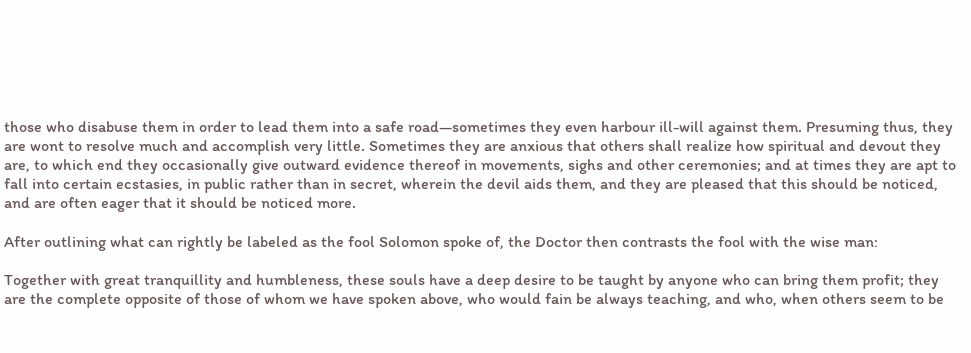those who disabuse them in order to lead them into a safe road—sometimes they even harbour ill-will against them. Presuming thus, they are wont to resolve much and accomplish very little. Sometimes they are anxious that others shall realize how spiritual and devout they are, to which end they occasionally give outward evidence thereof in movements, sighs and other ceremonies; and at times they are apt to fall into certain ecstasies, in public rather than in secret, wherein the devil aids them, and they are pleased that this should be noticed, and are often eager that it should be noticed more.

After outlining what can rightly be labeled as the fool Solomon spoke of, the Doctor then contrasts the fool with the wise man:

Together with great tranquillity and humbleness, these souls have a deep desire to be taught by anyone who can bring them profit; they are the complete opposite of those of whom we have spoken above, who would fain be always teaching, and who, when others seem to be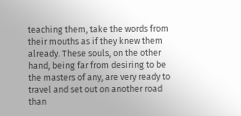teaching them, take the words from their mouths as if they knew them already. These souls, on the other hand, being far from desiring to be the masters of any, are very ready to travel and set out on another road than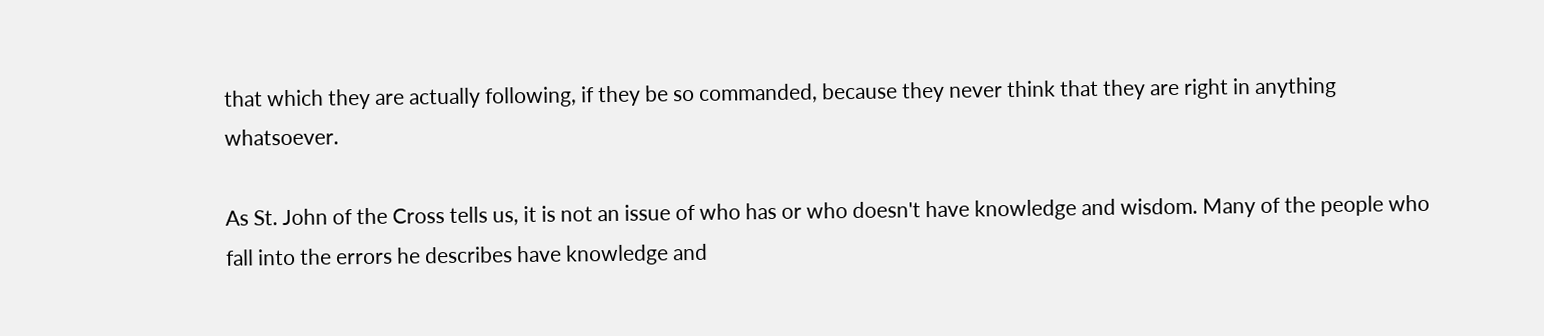that which they are actually following, if they be so commanded, because they never think that they are right in anything whatsoever.

As St. John of the Cross tells us, it is not an issue of who has or who doesn't have knowledge and wisdom. Many of the people who fall into the errors he describes have knowledge and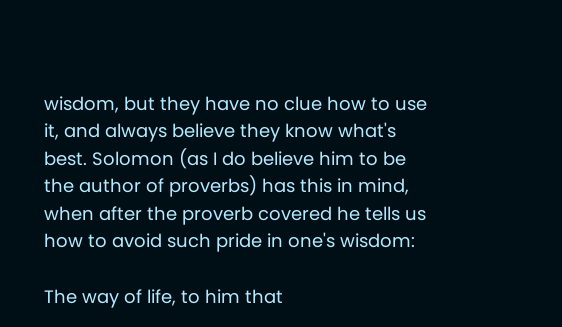wisdom, but they have no clue how to use it, and always believe they know what's best. Solomon (as I do believe him to be the author of proverbs) has this in mind, when after the proverb covered he tells us how to avoid such pride in one's wisdom:

The way of life, to him that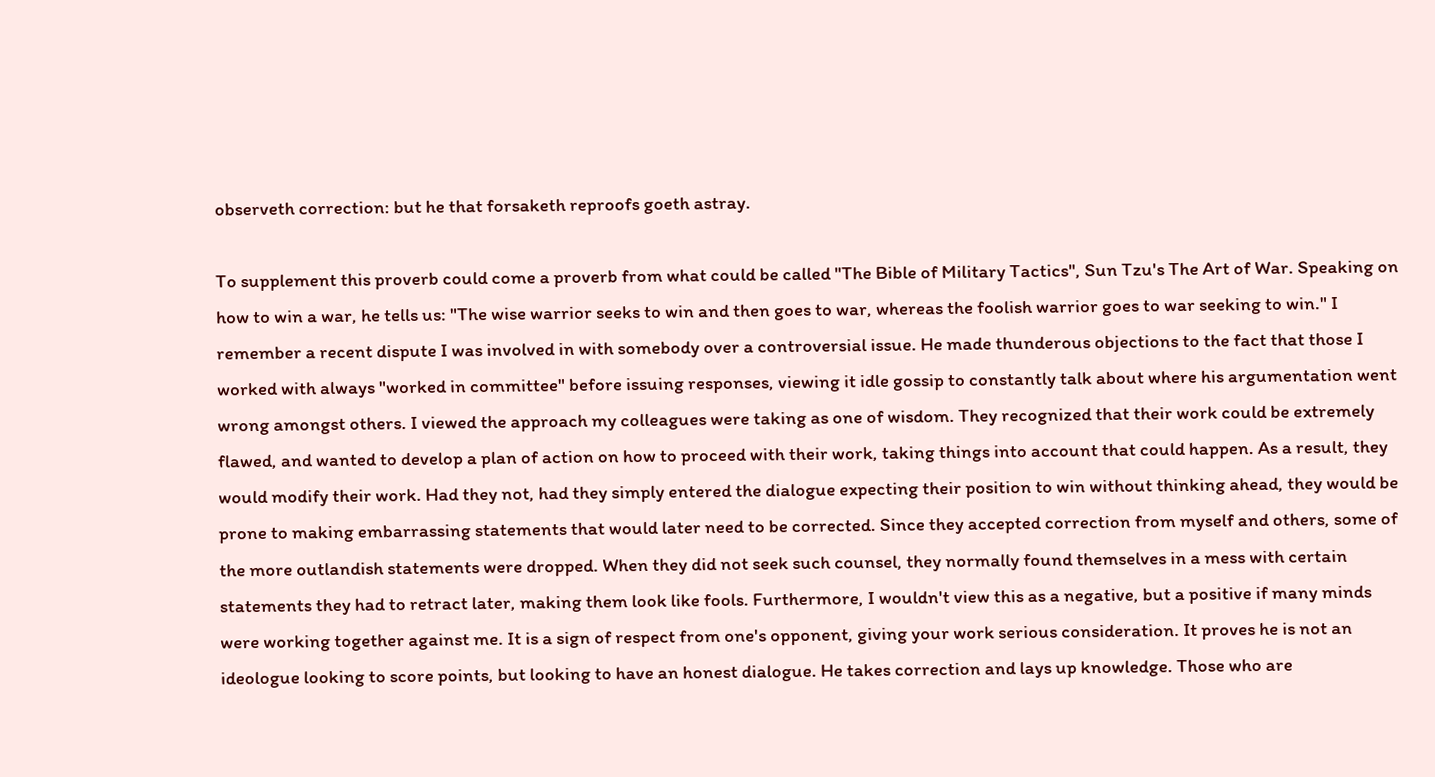observeth correction: but he that forsaketh reproofs goeth astray.

To supplement this proverb could come a proverb from what could be called "The Bible of Military Tactics", Sun Tzu's The Art of War. Speaking on how to win a war, he tells us: "The wise warrior seeks to win and then goes to war, whereas the foolish warrior goes to war seeking to win." I remember a recent dispute I was involved in with somebody over a controversial issue. He made thunderous objections to the fact that those I worked with always "worked in committee" before issuing responses, viewing it idle gossip to constantly talk about where his argumentation went wrong amongst others. I viewed the approach my colleagues were taking as one of wisdom. They recognized that their work could be extremely flawed, and wanted to develop a plan of action on how to proceed with their work, taking things into account that could happen. As a result, they would modify their work. Had they not, had they simply entered the dialogue expecting their position to win without thinking ahead, they would be prone to making embarrassing statements that would later need to be corrected. Since they accepted correction from myself and others, some of the more outlandish statements were dropped. When they did not seek such counsel, they normally found themselves in a mess with certain statements they had to retract later, making them look like fools. Furthermore, I wouldn't view this as a negative, but a positive if many minds were working together against me. It is a sign of respect from one's opponent, giving your work serious consideration. It proves he is not an ideologue looking to score points, but looking to have an honest dialogue. He takes correction and lays up knowledge. Those who are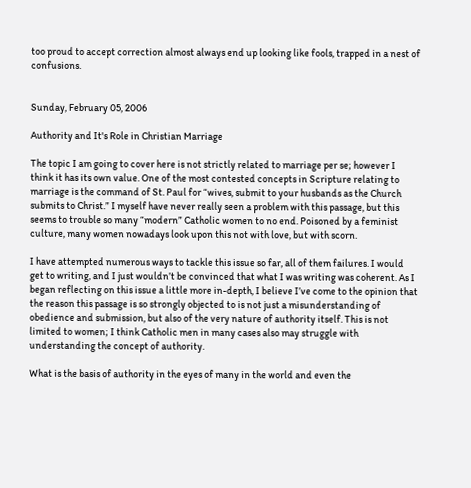too proud to accept correction almost always end up looking like fools, trapped in a nest of confusions.


Sunday, February 05, 2006

Authority and It's Role in Christian Marriage

The topic I am going to cover here is not strictly related to marriage per se; however I think it has its own value. One of the most contested concepts in Scripture relating to marriage is the command of St. Paul for “wives, submit to your husbands as the Church submits to Christ.” I myself have never really seen a problem with this passage, but this seems to trouble so many “modern” Catholic women to no end. Poisoned by a feminist culture, many women nowadays look upon this not with love, but with scorn.

I have attempted numerous ways to tackle this issue so far, all of them failures. I would get to writing, and I just wouldn’t be convinced that what I was writing was coherent. As I began reflecting on this issue a little more in-depth, I believe I’ve come to the opinion that the reason this passage is so strongly objected to is not just a misunderstanding of obedience and submission, but also of the very nature of authority itself. This is not limited to women; I think Catholic men in many cases also may struggle with understanding the concept of authority.

What is the basis of authority in the eyes of many in the world and even the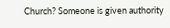Church? Someone is given authority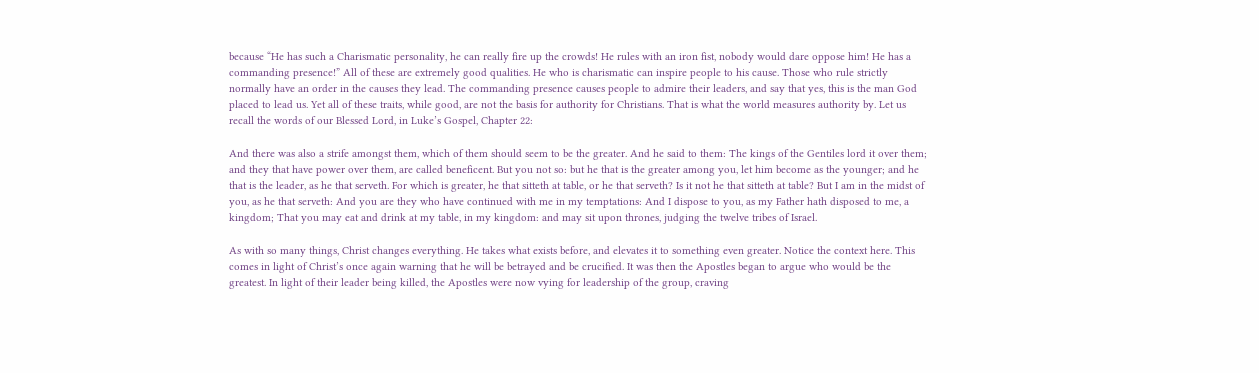because “He has such a Charismatic personality, he can really fire up the crowds! He rules with an iron fist, nobody would dare oppose him! He has a commanding presence!” All of these are extremely good qualities. He who is charismatic can inspire people to his cause. Those who rule strictly normally have an order in the causes they lead. The commanding presence causes people to admire their leaders, and say that yes, this is the man God placed to lead us. Yet all of these traits, while good, are not the basis for authority for Christians. That is what the world measures authority by. Let us recall the words of our Blessed Lord, in Luke’s Gospel, Chapter 22:

And there was also a strife amongst them, which of them should seem to be the greater. And he said to them: The kings of the Gentiles lord it over them; and they that have power over them, are called beneficent. But you not so: but he that is the greater among you, let him become as the younger; and he that is the leader, as he that serveth. For which is greater, he that sitteth at table, or he that serveth? Is it not he that sitteth at table? But I am in the midst of you, as he that serveth: And you are they who have continued with me in my temptations: And I dispose to you, as my Father hath disposed to me, a kingdom; That you may eat and drink at my table, in my kingdom: and may sit upon thrones, judging the twelve tribes of Israel.

As with so many things, Christ changes everything. He takes what exists before, and elevates it to something even greater. Notice the context here. This comes in light of Christ’s once again warning that he will be betrayed and be crucified. It was then the Apostles began to argue who would be the greatest. In light of their leader being killed, the Apostles were now vying for leadership of the group, craving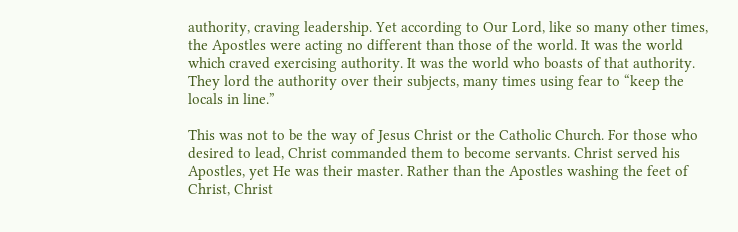authority, craving leadership. Yet according to Our Lord, like so many other times, the Apostles were acting no different than those of the world. It was the world which craved exercising authority. It was the world who boasts of that authority. They lord the authority over their subjects, many times using fear to “keep the locals in line.”

This was not to be the way of Jesus Christ or the Catholic Church. For those who desired to lead, Christ commanded them to become servants. Christ served his Apostles, yet He was their master. Rather than the Apostles washing the feet of Christ, Christ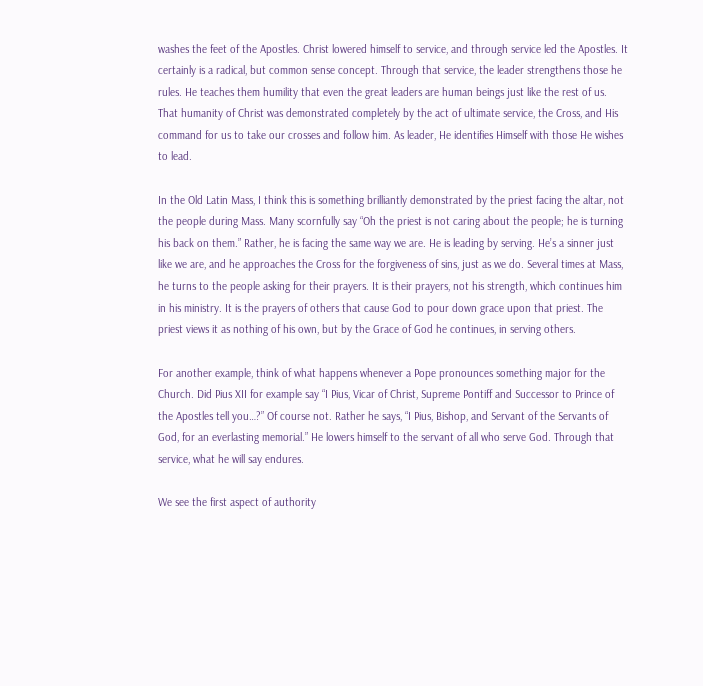washes the feet of the Apostles. Christ lowered himself to service, and through service led the Apostles. It certainly is a radical, but common sense concept. Through that service, the leader strengthens those he rules. He teaches them humility that even the great leaders are human beings just like the rest of us. That humanity of Christ was demonstrated completely by the act of ultimate service, the Cross, and His command for us to take our crosses and follow him. As leader, He identifies Himself with those He wishes to lead.

In the Old Latin Mass, I think this is something brilliantly demonstrated by the priest facing the altar, not the people during Mass. Many scornfully say “Oh the priest is not caring about the people; he is turning his back on them.” Rather, he is facing the same way we are. He is leading by serving. He’s a sinner just like we are, and he approaches the Cross for the forgiveness of sins, just as we do. Several times at Mass, he turns to the people asking for their prayers. It is their prayers, not his strength, which continues him in his ministry. It is the prayers of others that cause God to pour down grace upon that priest. The priest views it as nothing of his own, but by the Grace of God he continues, in serving others.

For another example, think of what happens whenever a Pope pronounces something major for the Church. Did Pius XII for example say “I Pius, Vicar of Christ, Supreme Pontiff and Successor to Prince of the Apostles tell you…?” Of course not. Rather he says, “I Pius, Bishop, and Servant of the Servants of God, for an everlasting memorial.” He lowers himself to the servant of all who serve God. Through that service, what he will say endures.

We see the first aspect of authority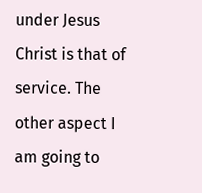under Jesus Christ is that of service. The other aspect I am going to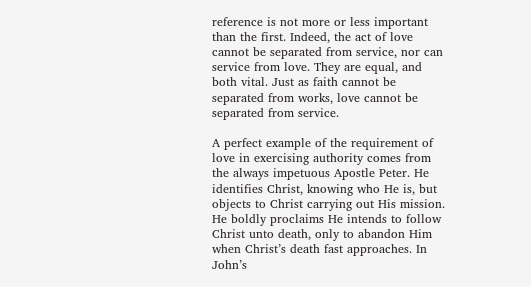reference is not more or less important than the first. Indeed, the act of love cannot be separated from service, nor can service from love. They are equal, and both vital. Just as faith cannot be separated from works, love cannot be separated from service.

A perfect example of the requirement of love in exercising authority comes from the always impetuous Apostle Peter. He identifies Christ, knowing who He is, but objects to Christ carrying out His mission. He boldly proclaims He intends to follow Christ unto death, only to abandon Him when Christ’s death fast approaches. In John’s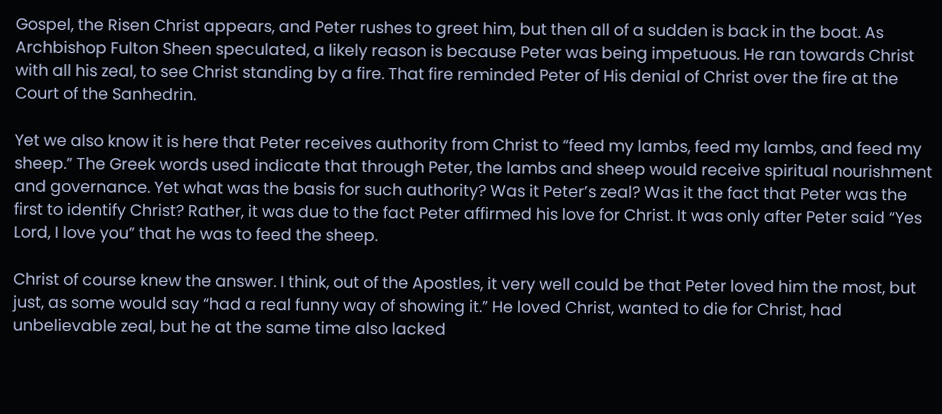Gospel, the Risen Christ appears, and Peter rushes to greet him, but then all of a sudden is back in the boat. As Archbishop Fulton Sheen speculated, a likely reason is because Peter was being impetuous. He ran towards Christ with all his zeal, to see Christ standing by a fire. That fire reminded Peter of His denial of Christ over the fire at the Court of the Sanhedrin.

Yet we also know it is here that Peter receives authority from Christ to “feed my lambs, feed my lambs, and feed my sheep.” The Greek words used indicate that through Peter, the lambs and sheep would receive spiritual nourishment and governance. Yet what was the basis for such authority? Was it Peter’s zeal? Was it the fact that Peter was the first to identify Christ? Rather, it was due to the fact Peter affirmed his love for Christ. It was only after Peter said “Yes Lord, I love you” that he was to feed the sheep.

Christ of course knew the answer. I think, out of the Apostles, it very well could be that Peter loved him the most, but just, as some would say “had a real funny way of showing it.” He loved Christ, wanted to die for Christ, had unbelievable zeal, but he at the same time also lacked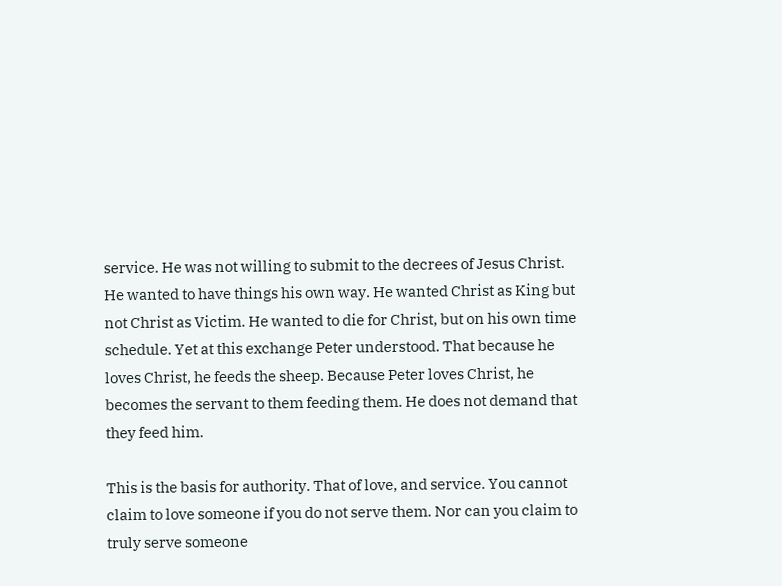service. He was not willing to submit to the decrees of Jesus Christ. He wanted to have things his own way. He wanted Christ as King but not Christ as Victim. He wanted to die for Christ, but on his own time schedule. Yet at this exchange Peter understood. That because he loves Christ, he feeds the sheep. Because Peter loves Christ, he becomes the servant to them feeding them. He does not demand that they feed him.

This is the basis for authority. That of love, and service. You cannot claim to love someone if you do not serve them. Nor can you claim to truly serve someone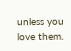unless you love them.